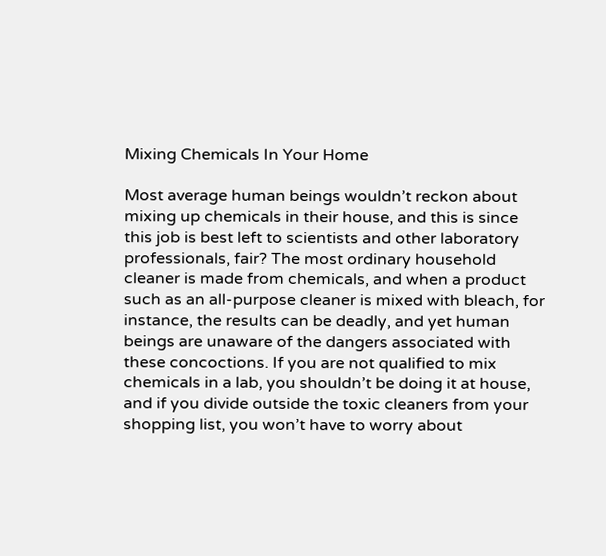Mixing Chemicals In Your Home

Most average human beings wouldn’t reckon about mixing up chemicals in their house, and this is since this job is best left to scientists and other laboratory professionals, fair? The most ordinary household cleaner is made from chemicals, and when a product such as an all-purpose cleaner is mixed with bleach, for instance, the results can be deadly, and yet human beings are unaware of the dangers associated with these concoctions. If you are not qualified to mix chemicals in a lab, you shouldn’t be doing it at house, and if you divide outside the toxic cleaners from your shopping list, you won’t have to worry about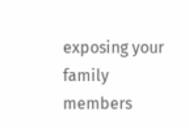exposing your family members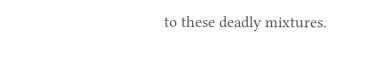to these deadly mixtures.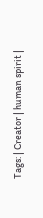Tags: | Creator | human spirit |